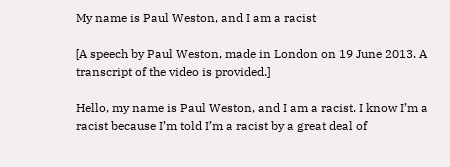My name is Paul Weston, and I am a racist

[A speech by Paul Weston, made in London on 19 June 2013. A transcript of the video is provided.]

Hello, my name is Paul Weston, and I am a racist. I know I’m a racist because I’m told I’m a racist by a great deal of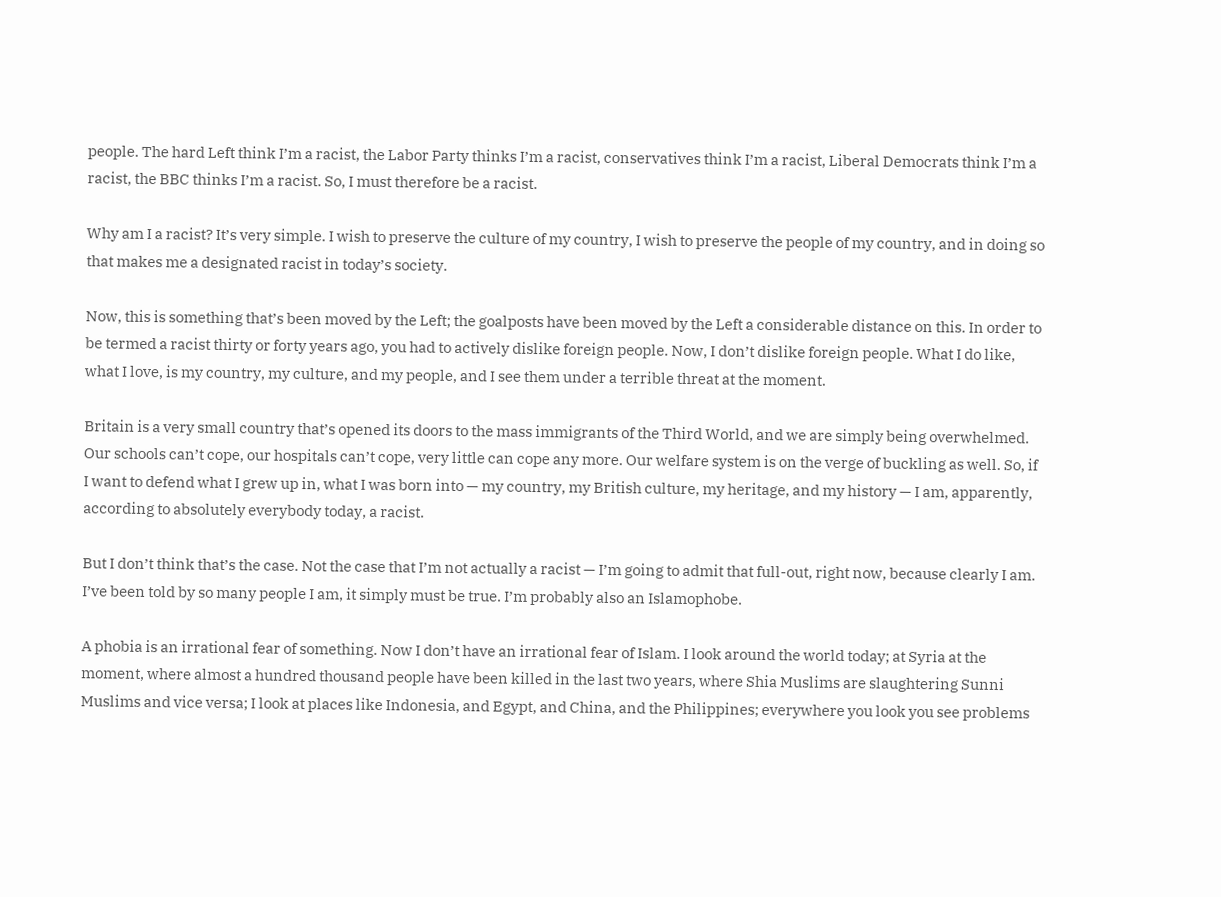people. The hard Left think I’m a racist, the Labor Party thinks I’m a racist, conservatives think I’m a racist, Liberal Democrats think I’m a racist, the BBC thinks I’m a racist. So, I must therefore be a racist.

Why am I a racist? It’s very simple. I wish to preserve the culture of my country, I wish to preserve the people of my country, and in doing so that makes me a designated racist in today’s society.

Now, this is something that’s been moved by the Left; the goalposts have been moved by the Left a considerable distance on this. In order to be termed a racist thirty or forty years ago, you had to actively dislike foreign people. Now, I don’t dislike foreign people. What I do like, what I love, is my country, my culture, and my people, and I see them under a terrible threat at the moment.

Britain is a very small country that’s opened its doors to the mass immigrants of the Third World, and we are simply being overwhelmed. Our schools can’t cope, our hospitals can’t cope, very little can cope any more. Our welfare system is on the verge of buckling as well. So, if I want to defend what I grew up in, what I was born into — my country, my British culture, my heritage, and my history — I am, apparently, according to absolutely everybody today, a racist.

But I don’t think that’s the case. Not the case that I’m not actually a racist — I’m going to admit that full-out, right now, because clearly I am. I’ve been told by so many people I am, it simply must be true. I’m probably also an Islamophobe.

A phobia is an irrational fear of something. Now I don’t have an irrational fear of Islam. I look around the world today; at Syria at the moment, where almost a hundred thousand people have been killed in the last two years, where Shia Muslims are slaughtering Sunni Muslims and vice versa; I look at places like Indonesia, and Egypt, and China, and the Philippines; everywhere you look you see problems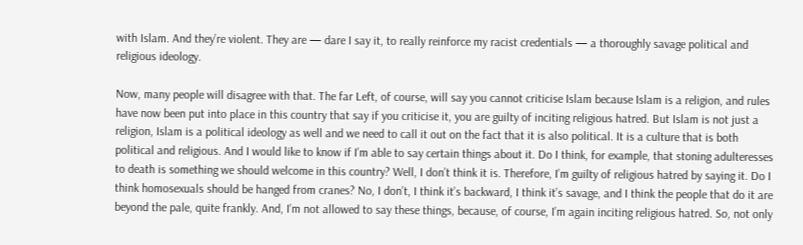with Islam. And they’re violent. They are — dare I say it, to really reinforce my racist credentials — a thoroughly savage political and religious ideology.

Now, many people will disagree with that. The far Left, of course, will say you cannot criticise Islam because Islam is a religion, and rules have now been put into place in this country that say if you criticise it, you are guilty of inciting religious hatred. But Islam is not just a religion, Islam is a political ideology as well and we need to call it out on the fact that it is also political. It is a culture that is both political and religious. And I would like to know if I’m able to say certain things about it. Do I think, for example, that stoning adulteresses to death is something we should welcome in this country? Well, I don’t think it is. Therefore, I’m guilty of religious hatred by saying it. Do I think homosexuals should be hanged from cranes? No, I don’t, I think it’s backward, I think it’s savage, and I think the people that do it are beyond the pale, quite frankly. And, I’m not allowed to say these things, because, of course, I’m again inciting religious hatred. So, not only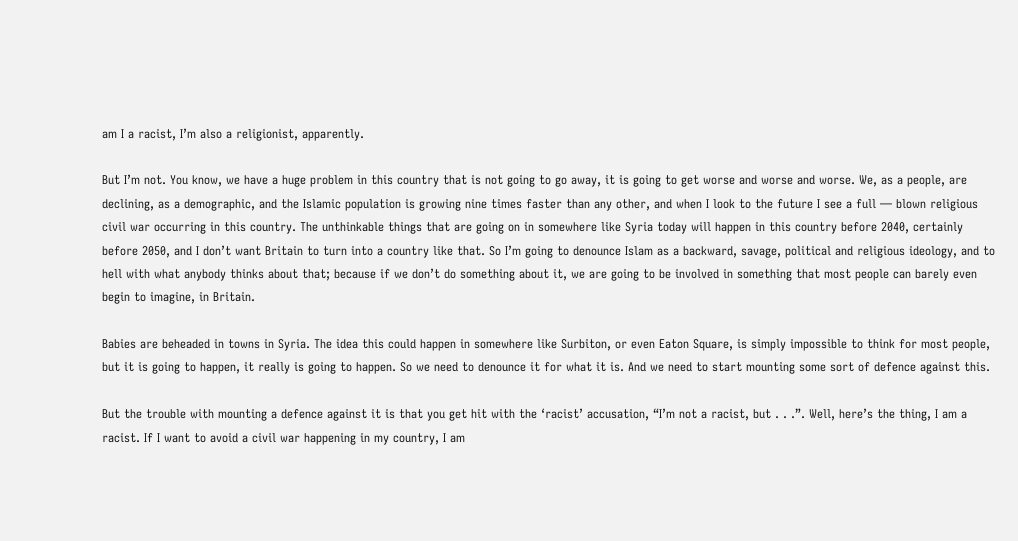am I a racist, I’m also a religionist, apparently.

But I’m not. You know, we have a huge problem in this country that is not going to go away, it is going to get worse and worse and worse. We, as a people, are declining, as a demographic, and the Islamic population is growing nine times faster than any other, and when I look to the future I see a full — blown religious civil war occurring in this country. The unthinkable things that are going on in somewhere like Syria today will happen in this country before 2040, certainly before 2050, and I don’t want Britain to turn into a country like that. So I’m going to denounce Islam as a backward, savage, political and religious ideology, and to hell with what anybody thinks about that; because if we don’t do something about it, we are going to be involved in something that most people can barely even begin to imagine, in Britain.

Babies are beheaded in towns in Syria. The idea this could happen in somewhere like Surbiton, or even Eaton Square, is simply impossible to think for most people, but it is going to happen, it really is going to happen. So we need to denounce it for what it is. And we need to start mounting some sort of defence against this.

But the trouble with mounting a defence against it is that you get hit with the ‘racist’ accusation, “I’m not a racist, but . . .”. Well, here’s the thing, I am a racist. If I want to avoid a civil war happening in my country, I am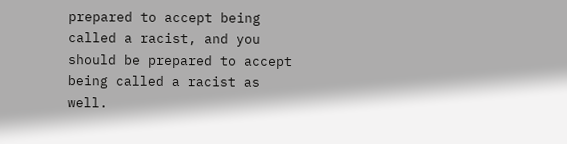prepared to accept being called a racist, and you should be prepared to accept being called a racist as well.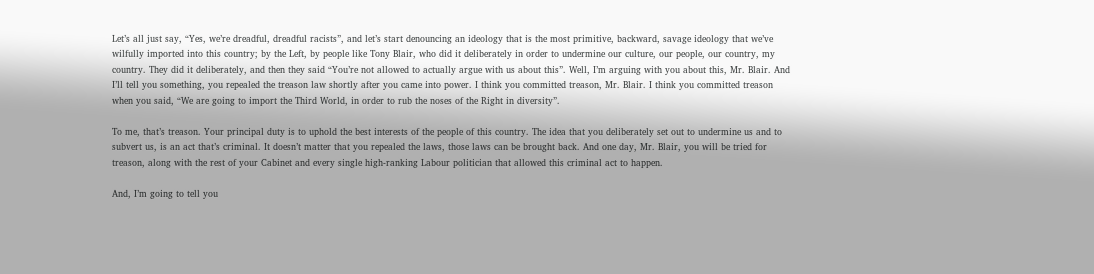Let’s all just say, “Yes, we’re dreadful, dreadful racists”, and let’s start denouncing an ideology that is the most primitive, backward, savage ideology that we’ve wilfully imported into this country; by the Left, by people like Tony Blair, who did it deliberately in order to undermine our culture, our people, our country, my country. They did it deliberately, and then they said “You’re not allowed to actually argue with us about this”. Well, I’m arguing with you about this, Mr. Blair. And I’ll tell you something, you repealed the treason law shortly after you came into power. I think you committed treason, Mr. Blair. I think you committed treason when you said, “We are going to import the Third World, in order to rub the noses of the Right in diversity”.

To me, that’s treason. Your principal duty is to uphold the best interests of the people of this country. The idea that you deliberately set out to undermine us and to subvert us, is an act that’s criminal. It doesn’t matter that you repealed the laws, those laws can be brought back. And one day, Mr. Blair, you will be tried for treason, along with the rest of your Cabinet and every single high-ranking Labour politician that allowed this criminal act to happen.

And, I’m going to tell you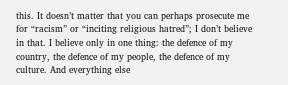this. It doesn’t matter that you can perhaps prosecute me for “racism” or “inciting religious hatred”; I don’t believe in that. I believe only in one thing: the defence of my country, the defence of my people, the defence of my culture. And everything else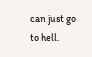can just go to hell.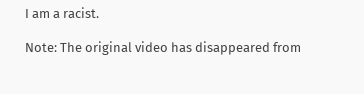I am a racist.

Note: The original video has disappeared from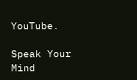YouTube.

Speak Your Mind